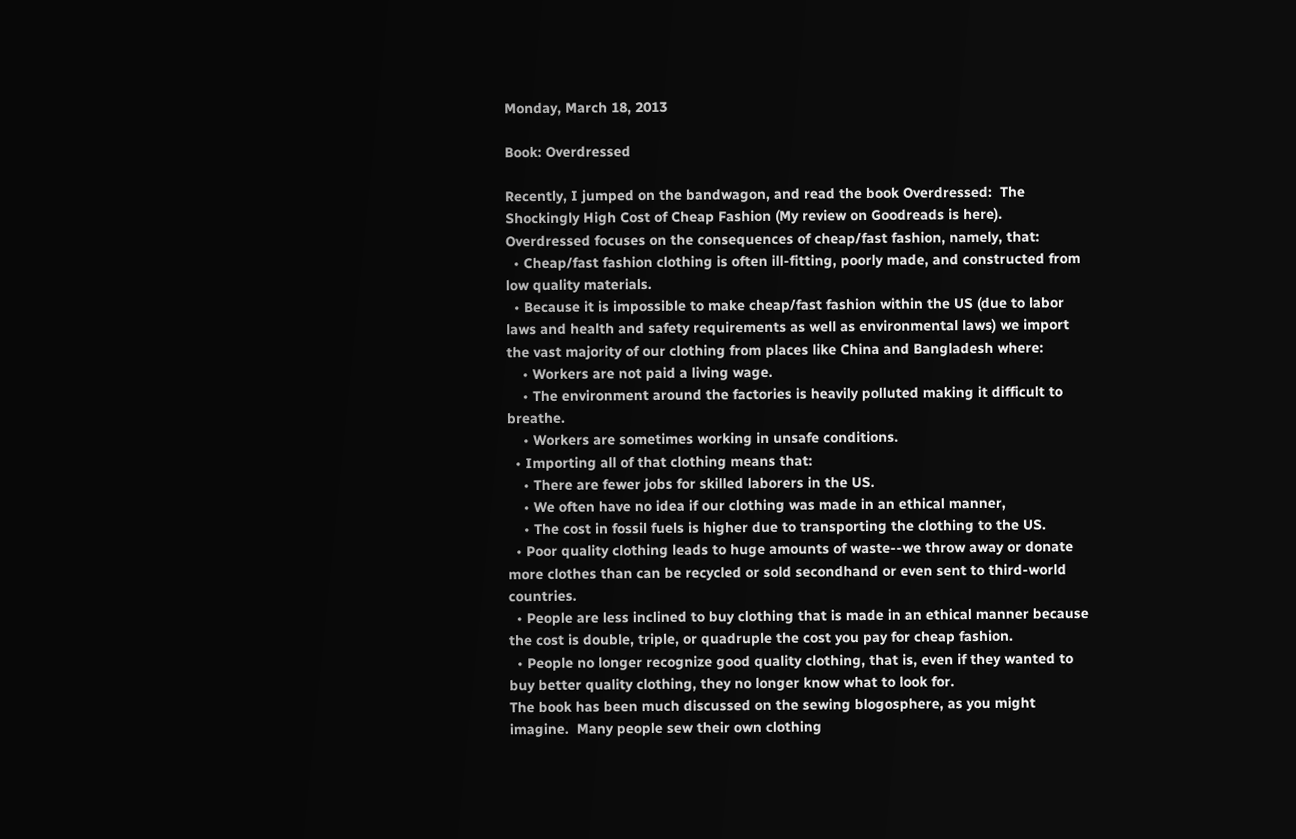Monday, March 18, 2013

Book: Overdressed

Recently, I jumped on the bandwagon, and read the book Overdressed:  The Shockingly High Cost of Cheap Fashion (My review on Goodreads is here).  Overdressed focuses on the consequences of cheap/fast fashion, namely, that:
  • Cheap/fast fashion clothing is often ill-fitting, poorly made, and constructed from low quality materials.
  • Because it is impossible to make cheap/fast fashion within the US (due to labor laws and health and safety requirements as well as environmental laws) we import the vast majority of our clothing from places like China and Bangladesh where:
    • Workers are not paid a living wage.
    • The environment around the factories is heavily polluted making it difficult to breathe.
    • Workers are sometimes working in unsafe conditions.
  • Importing all of that clothing means that:
    • There are fewer jobs for skilled laborers in the US.
    • We often have no idea if our clothing was made in an ethical manner,
    • The cost in fossil fuels is higher due to transporting the clothing to the US.
  • Poor quality clothing leads to huge amounts of waste--we throw away or donate more clothes than can be recycled or sold secondhand or even sent to third-world countries.
  • People are less inclined to buy clothing that is made in an ethical manner because the cost is double, triple, or quadruple the cost you pay for cheap fashion.
  • People no longer recognize good quality clothing, that is, even if they wanted to buy better quality clothing, they no longer know what to look for.
The book has been much discussed on the sewing blogosphere, as you might imagine.  Many people sew their own clothing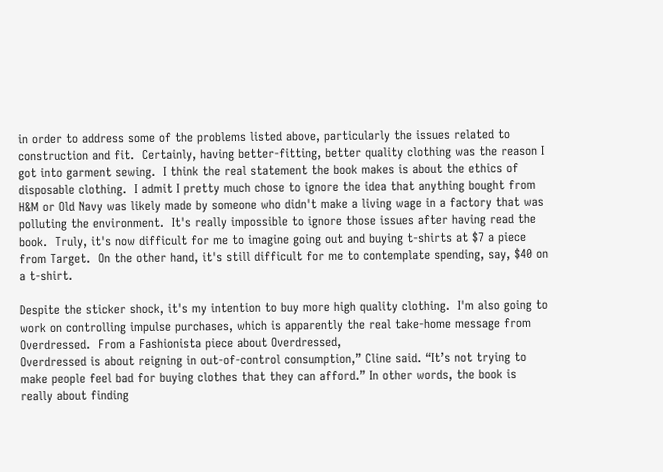in order to address some of the problems listed above, particularly the issues related to construction and fit.  Certainly, having better-fitting, better quality clothing was the reason I got into garment sewing.  I think the real statement the book makes is about the ethics of disposable clothing.  I admit I pretty much chose to ignore the idea that anything bought from H&M or Old Navy was likely made by someone who didn't make a living wage in a factory that was polluting the environment.  It's really impossible to ignore those issues after having read the book.  Truly, it's now difficult for me to imagine going out and buying t-shirts at $7 a piece from Target.  On the other hand, it's still difficult for me to contemplate spending, say, $40 on a t-shirt.

Despite the sticker shock, it's my intention to buy more high quality clothing.  I'm also going to work on controlling impulse purchases, which is apparently the real take-home message from Overdressed.  From a Fashionista piece about Overdressed,
Overdressed is about reigning in out-of-control consumption,” Cline said. “It’s not trying to make people feel bad for buying clothes that they can afford.” In other words, the book is really about finding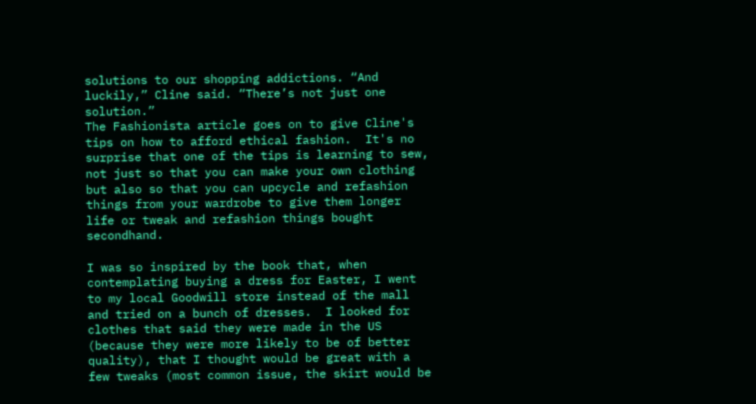solutions to our shopping addictions. “And luckily,” Cline said. “There’s not just one solution.”
The Fashionista article goes on to give Cline's tips on how to afford ethical fashion.  It's no surprise that one of the tips is learning to sew, not just so that you can make your own clothing but also so that you can upcycle and refashion things from your wardrobe to give them longer life or tweak and refashion things bought secondhand.

I was so inspired by the book that, when contemplating buying a dress for Easter, I went to my local Goodwill store instead of the mall and tried on a bunch of dresses.  I looked for clothes that said they were made in the US (because they were more likely to be of better quality), that I thought would be great with a few tweaks (most common issue, the skirt would be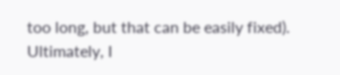too long, but that can be easily fixed).  Ultimately, I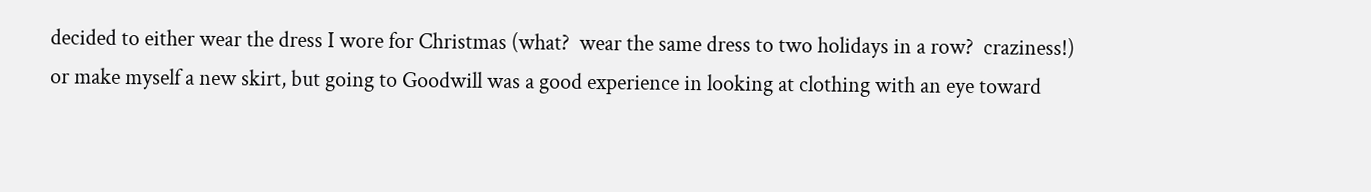decided to either wear the dress I wore for Christmas (what?  wear the same dress to two holidays in a row?  craziness!) or make myself a new skirt, but going to Goodwill was a good experience in looking at clothing with an eye toward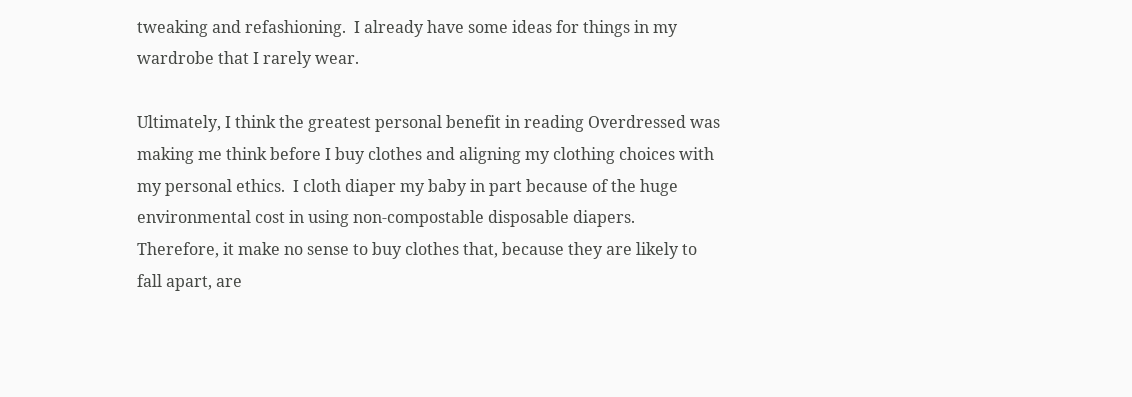tweaking and refashioning.  I already have some ideas for things in my wardrobe that I rarely wear.

Ultimately, I think the greatest personal benefit in reading Overdressed was making me think before I buy clothes and aligning my clothing choices with my personal ethics.  I cloth diaper my baby in part because of the huge environmental cost in using non-compostable disposable diapers.  Therefore, it make no sense to buy clothes that, because they are likely to fall apart, are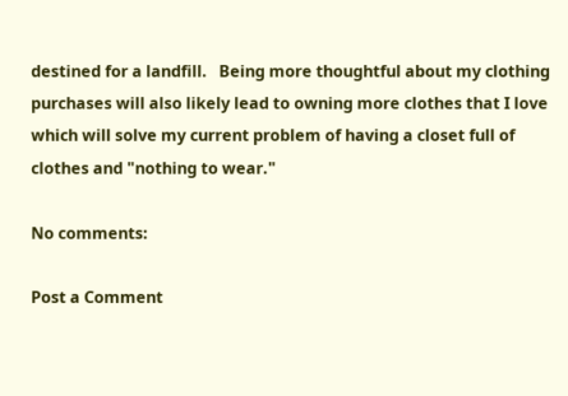destined for a landfill.   Being more thoughtful about my clothing purchases will also likely lead to owning more clothes that I love which will solve my current problem of having a closet full of clothes and "nothing to wear."

No comments:

Post a Comment